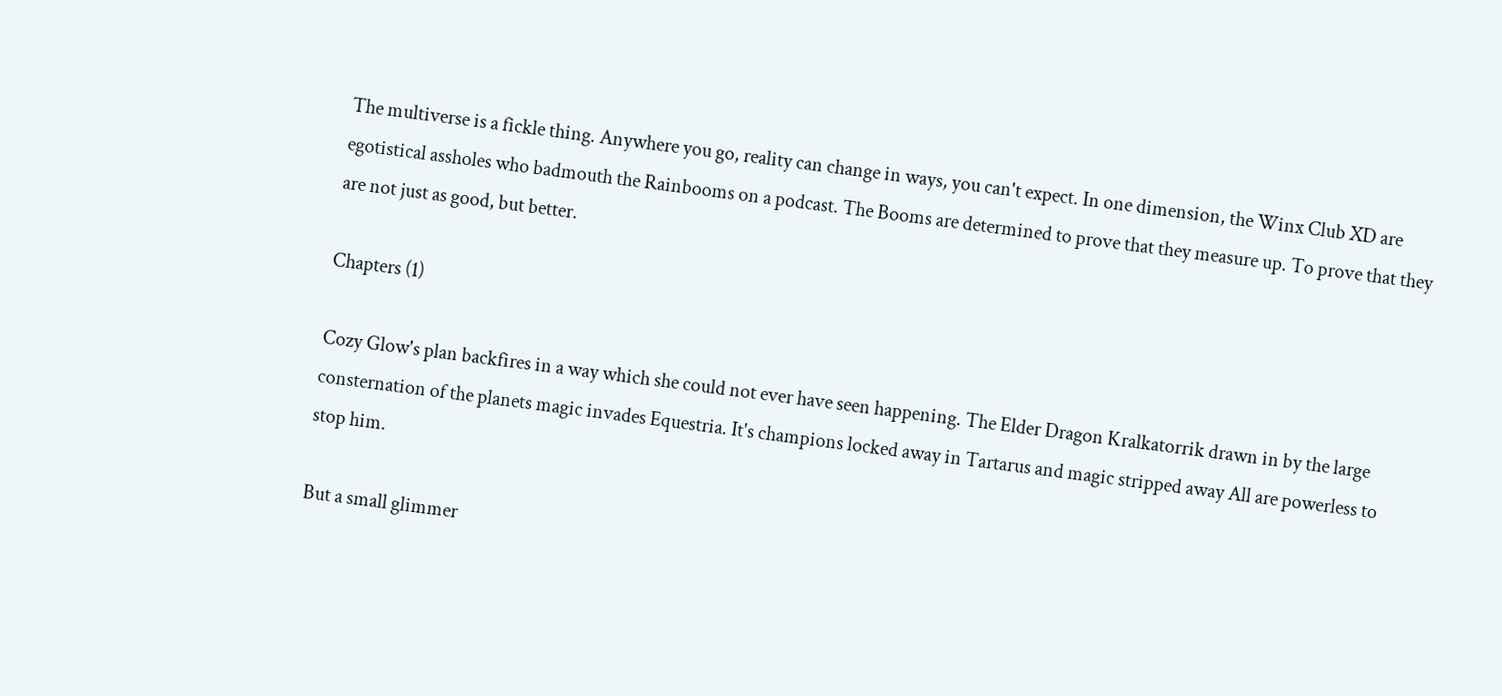The multiverse is a fickle thing. Anywhere you go, reality can change in ways, you can't expect. In one dimension, the Winx Club XD are egotistical assholes who badmouth the Rainbooms on a podcast. The Booms are determined to prove that they measure up. To prove that they are not just as good, but better.

Chapters (1)

Cozy Glow's plan backfires in a way which she could not ever have seen happening. The Elder Dragon Kralkatorrik drawn in by the large consternation of the planets magic invades Equestria. It's champions locked away in Tartarus and magic stripped away All are powerless to stop him.

But a small glimmer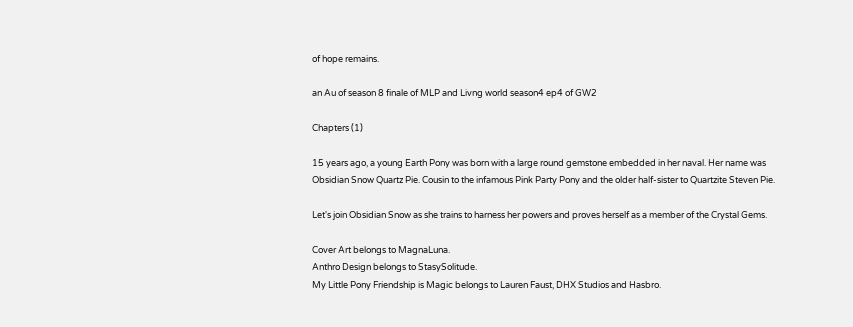of hope remains.

an Au of season 8 finale of MLP and Livng world season4 ep4 of GW2

Chapters (1)

15 years ago, a young Earth Pony was born with a large round gemstone embedded in her naval. Her name was Obsidian Snow Quartz Pie. Cousin to the infamous Pink Party Pony and the older half-sister to Quartzite Steven Pie.

Let's join Obsidian Snow as she trains to harness her powers and proves herself as a member of the Crystal Gems.

Cover Art belongs to MagnaLuna.
Anthro Design belongs to StasySolitude.
My Little Pony Friendship is Magic belongs to Lauren Faust, DHX Studios and Hasbro.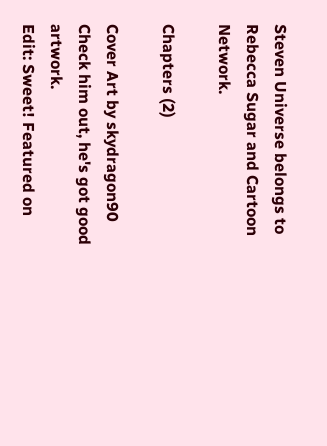Steven Universe belongs to Rebecca Sugar and Cartoon Network.

Chapters (2)

Cover Art by skydragon90 Check him out, he's got good artwork.
Edit: Sweet! Featured on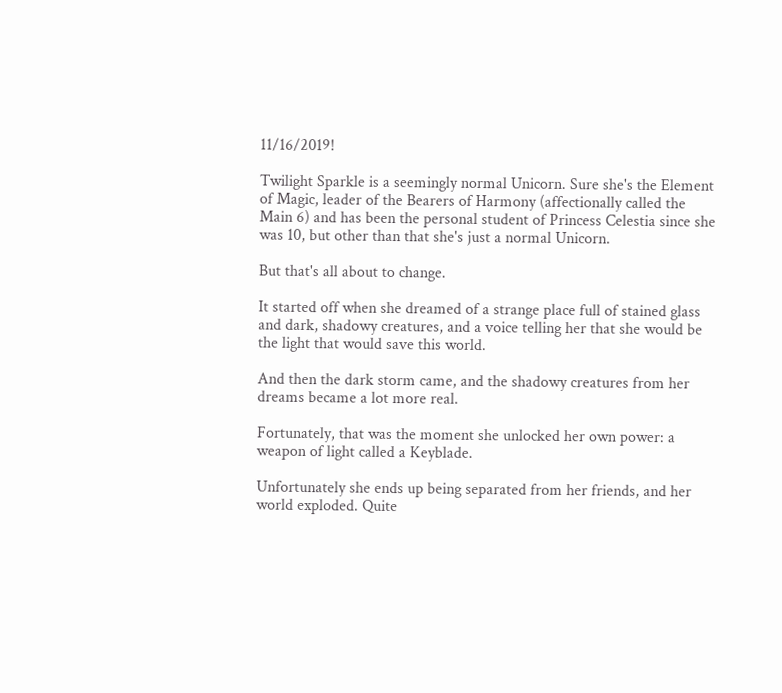11/16/2019!

Twilight Sparkle is a seemingly normal Unicorn. Sure she's the Element of Magic, leader of the Bearers of Harmony (affectionally called the Main 6) and has been the personal student of Princess Celestia since she was 10, but other than that she's just a normal Unicorn.

But that's all about to change.

It started off when she dreamed of a strange place full of stained glass and dark, shadowy creatures, and a voice telling her that she would be the light that would save this world.

And then the dark storm came, and the shadowy creatures from her dreams became a lot more real.

Fortunately, that was the moment she unlocked her own power: a weapon of light called a Keyblade.

Unfortunately she ends up being separated from her friends, and her world exploded. Quite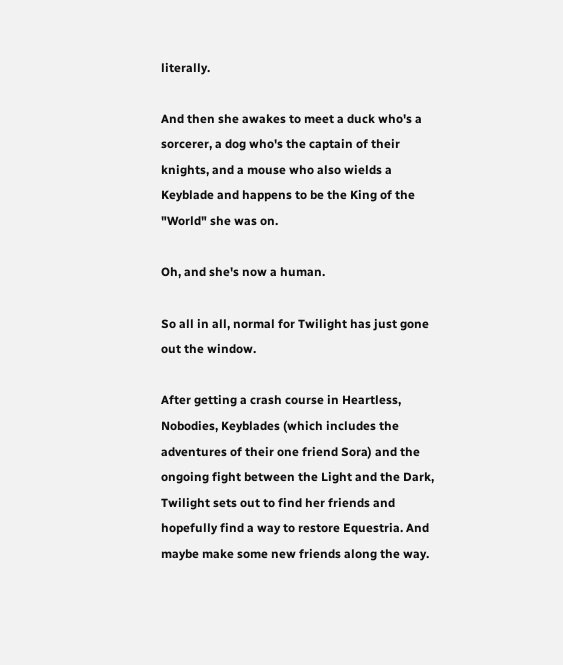literally.

And then she awakes to meet a duck who's a sorcerer, a dog who's the captain of their knights, and a mouse who also wields a Keyblade and happens to be the King of the "World" she was on.

Oh, and she's now a human.

So all in all, normal for Twilight has just gone out the window.

After getting a crash course in Heartless, Nobodies, Keyblades (which includes the adventures of their one friend Sora) and the ongoing fight between the Light and the Dark, Twilight sets out to find her friends and hopefully find a way to restore Equestria. And maybe make some new friends along the way.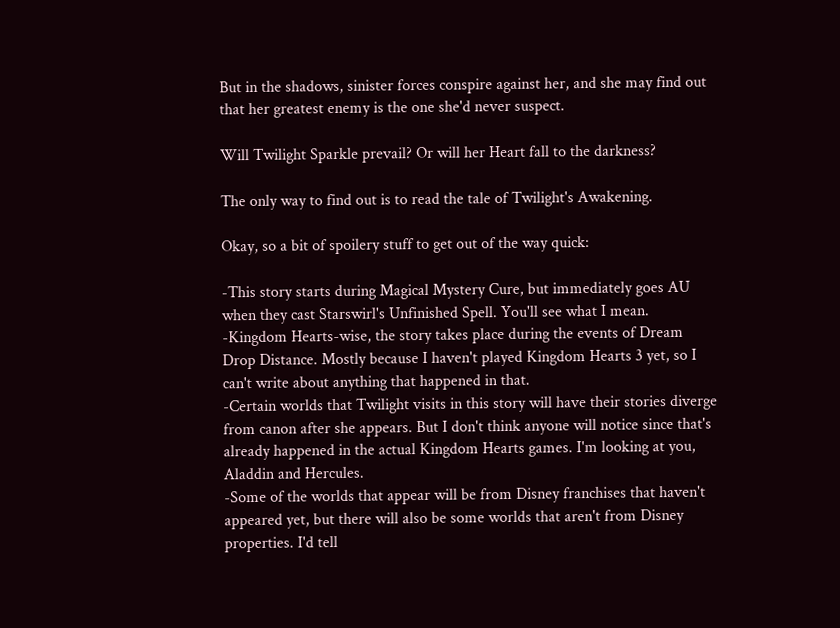But in the shadows, sinister forces conspire against her, and she may find out that her greatest enemy is the one she'd never suspect.

Will Twilight Sparkle prevail? Or will her Heart fall to the darkness?

The only way to find out is to read the tale of Twilight's Awakening.

Okay, so a bit of spoilery stuff to get out of the way quick:

-This story starts during Magical Mystery Cure, but immediately goes AU when they cast Starswirl's Unfinished Spell. You'll see what I mean.
-Kingdom Hearts-wise, the story takes place during the events of Dream Drop Distance. Mostly because I haven't played Kingdom Hearts 3 yet, so I can't write about anything that happened in that.
-Certain worlds that Twilight visits in this story will have their stories diverge from canon after she appears. But I don't think anyone will notice since that's already happened in the actual Kingdom Hearts games. I'm looking at you, Aladdin and Hercules.
-Some of the worlds that appear will be from Disney franchises that haven't appeared yet, but there will also be some worlds that aren't from Disney properties. I'd tell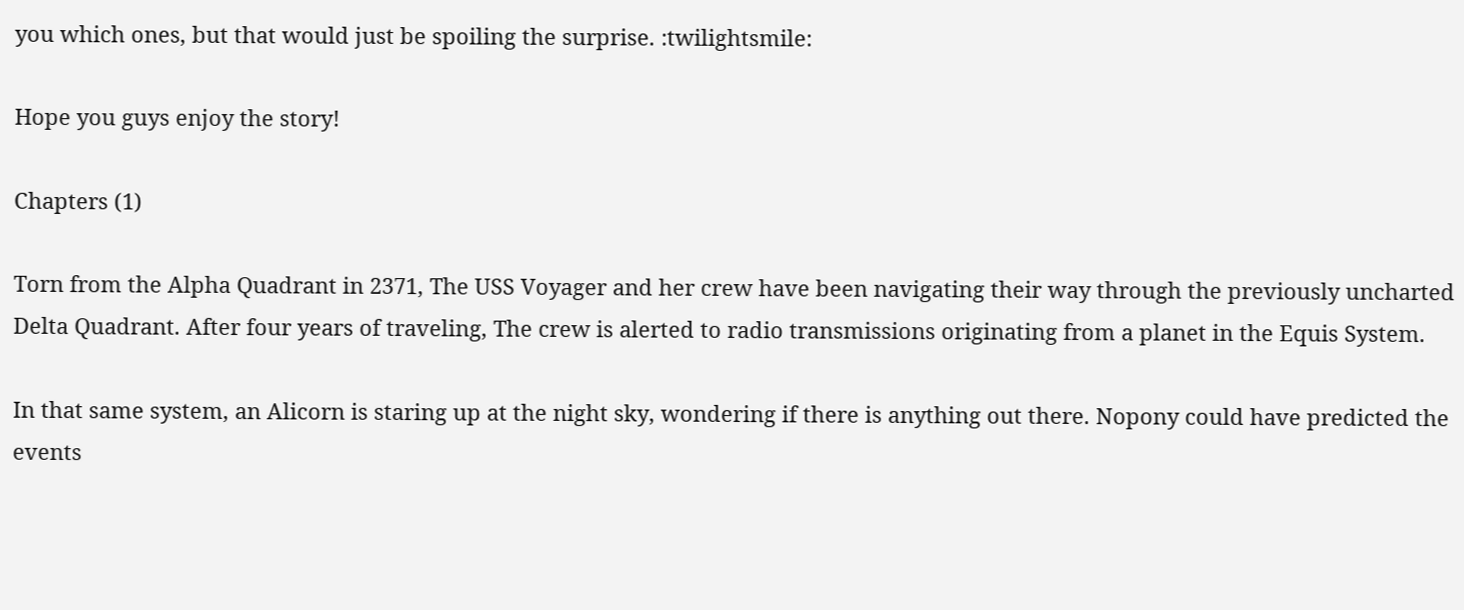you which ones, but that would just be spoiling the surprise. :twilightsmile:

Hope you guys enjoy the story!

Chapters (1)

Torn from the Alpha Quadrant in 2371, The USS Voyager and her crew have been navigating their way through the previously uncharted Delta Quadrant. After four years of traveling, The crew is alerted to radio transmissions originating from a planet in the Equis System.

In that same system, an Alicorn is staring up at the night sky, wondering if there is anything out there. Nopony could have predicted the events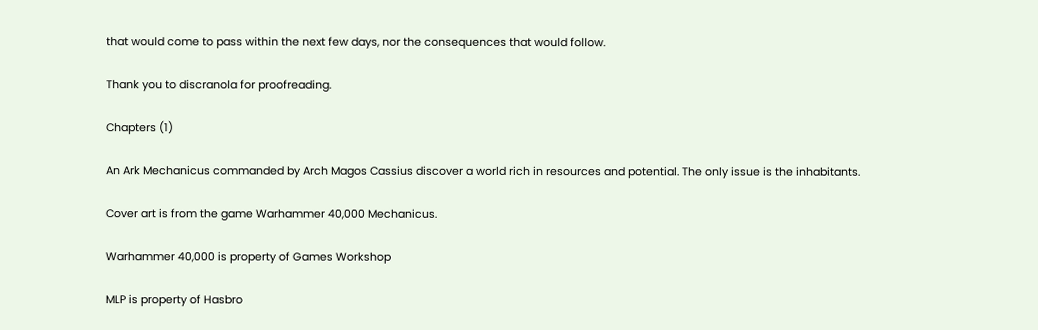that would come to pass within the next few days, nor the consequences that would follow.

Thank you to discranola for proofreading.

Chapters (1)

An Ark Mechanicus commanded by Arch Magos Cassius discover a world rich in resources and potential. The only issue is the inhabitants.

Cover art is from the game Warhammer 40,000 Mechanicus.

Warhammer 40,000 is property of Games Workshop

MLP is property of Hasbro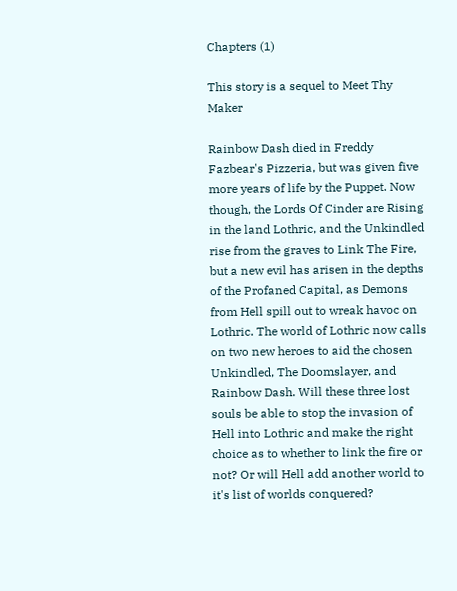Chapters (1)

This story is a sequel to Meet Thy Maker

Rainbow Dash died in Freddy Fazbear's Pizzeria, but was given five more years of life by the Puppet. Now though, the Lords Of Cinder are Rising in the land Lothric, and the Unkindled rise from the graves to Link The Fire, but a new evil has arisen in the depths of the Profaned Capital, as Demons from Hell spill out to wreak havoc on Lothric. The world of Lothric now calls on two new heroes to aid the chosen Unkindled, The Doomslayer, and Rainbow Dash. Will these three lost souls be able to stop the invasion of Hell into Lothric and make the right choice as to whether to link the fire or not? Or will Hell add another world to it's list of worlds conquered?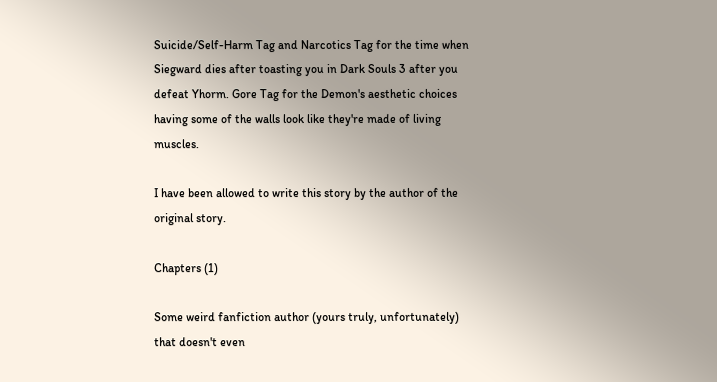Suicide/Self-Harm Tag and Narcotics Tag for the time when Siegward dies after toasting you in Dark Souls 3 after you defeat Yhorm. Gore Tag for the Demon's aesthetic choices having some of the walls look like they're made of living muscles.

I have been allowed to write this story by the author of the original story.

Chapters (1)

Some weird fanfiction author (yours truly, unfortunately) that doesn't even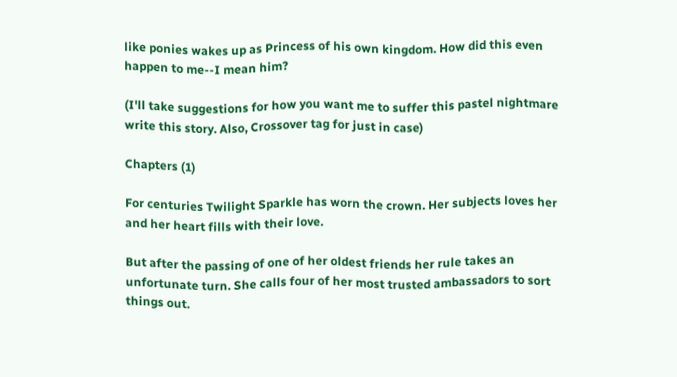like ponies wakes up as Princess of his own kingdom. How did this even happen to me--I mean him?

(I'll take suggestions for how you want me to suffer this pastel nightmare write this story. Also, Crossover tag for just in case)

Chapters (1)

For centuries Twilight Sparkle has worn the crown. Her subjects loves her and her heart fills with their love.

But after the passing of one of her oldest friends her rule takes an unfortunate turn. She calls four of her most trusted ambassadors to sort things out.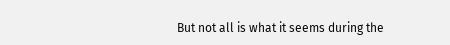But not all is what it seems during the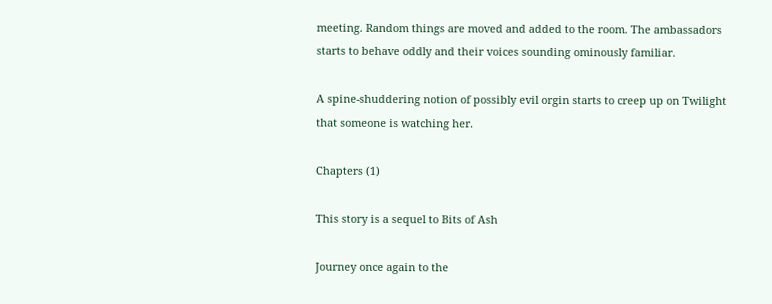meeting. Random things are moved and added to the room. The ambassadors starts to behave oddly and their voices sounding ominously familiar.

A spine-shuddering notion of possibly evil orgin starts to creep up on Twilight that someone is watching her.

Chapters (1)

This story is a sequel to Bits of Ash

Journey once again to the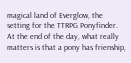magical land of Everglow, the setting for the TTRPG Ponyfinder.
At the end of the day, what really matters is that a pony has frienship,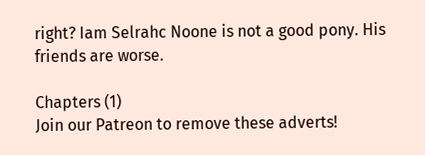right? Iam Selrahc Noone is not a good pony. His friends are worse.

Chapters (1)
Join our Patreon to remove these adverts!